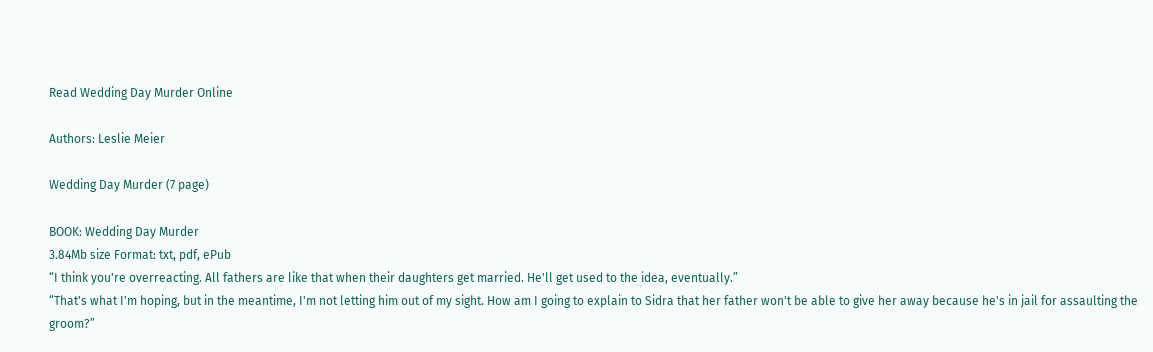Read Wedding Day Murder Online

Authors: Leslie Meier

Wedding Day Murder (7 page)

BOOK: Wedding Day Murder
3.84Mb size Format: txt, pdf, ePub
“I think you're overreacting. All fathers are like that when their daughters get married. He'll get used to the idea, eventually.”
“That's what I'm hoping, but in the meantime, I'm not letting him out of my sight. How am I going to explain to Sidra that her father won't be able to give her away because he's in jail for assaulting the groom?”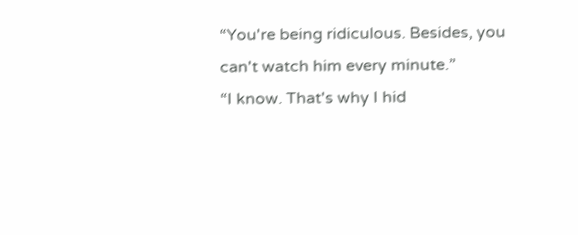“You're being ridiculous. Besides, you can't watch him every minute.”
“I know. That's why I hid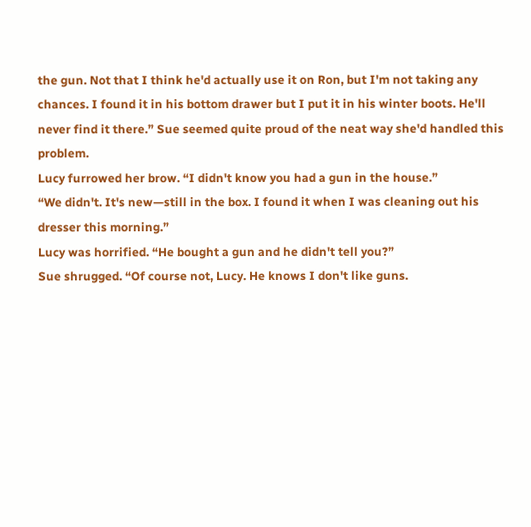the gun. Not that I think he'd actually use it on Ron, but I'm not taking any chances. I found it in his bottom drawer but I put it in his winter boots. He'll never find it there.” Sue seemed quite proud of the neat way she'd handled this problem.
Lucy furrowed her brow. “I didn't know you had a gun in the house.”
“We didn't. It's new—still in the box. I found it when I was cleaning out his dresser this morning.”
Lucy was horrified. “He bought a gun and he didn't tell you?”
Sue shrugged. “Of course not, Lucy. He knows I don't like guns.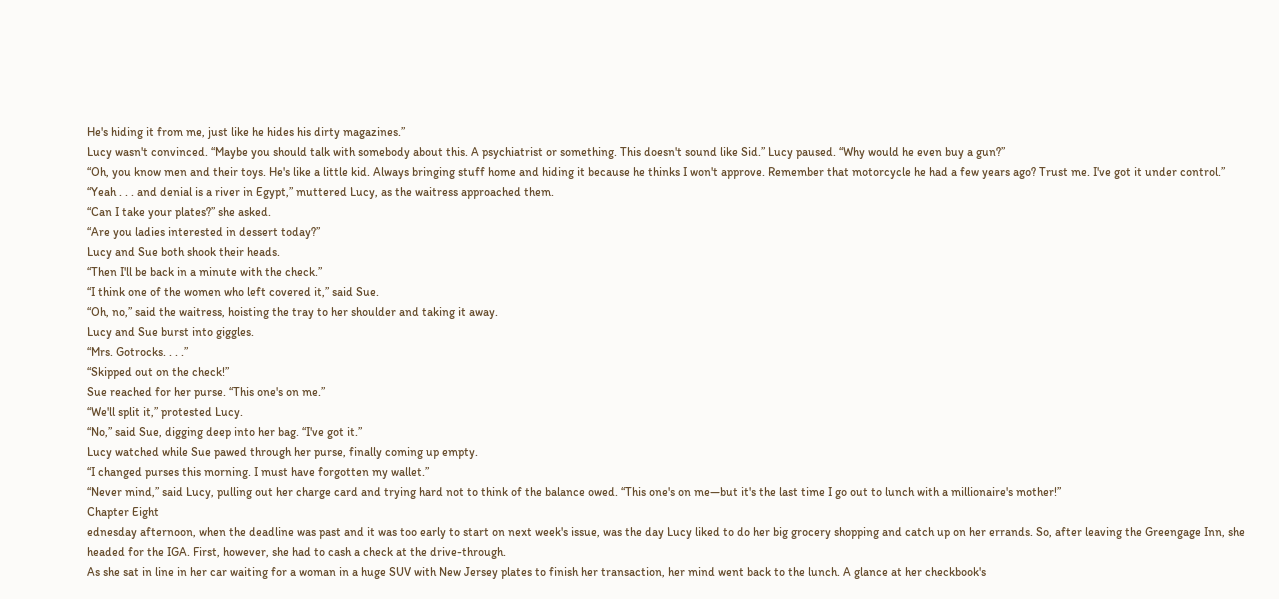He's hiding it from me, just like he hides his dirty magazines.”
Lucy wasn't convinced. “Maybe you should talk with somebody about this. A psychiatrist or something. This doesn't sound like Sid.” Lucy paused. “Why would he even buy a gun?”
“Oh, you know men and their toys. He's like a little kid. Always bringing stuff home and hiding it because he thinks I won't approve. Remember that motorcycle he had a few years ago? Trust me. I've got it under control.”
“Yeah . . . and denial is a river in Egypt,” muttered Lucy, as the waitress approached them.
“Can I take your plates?” she asked.
“Are you ladies interested in dessert today?”
Lucy and Sue both shook their heads.
“Then I'll be back in a minute with the check.”
“I think one of the women who left covered it,” said Sue.
“Oh, no,” said the waitress, hoisting the tray to her shoulder and taking it away.
Lucy and Sue burst into giggles.
“Mrs. Gotrocks. . . .”
“Skipped out on the check!”
Sue reached for her purse. “This one's on me.”
“We'll split it,” protested Lucy.
“No,” said Sue, digging deep into her bag. “I've got it.”
Lucy watched while Sue pawed through her purse, finally coming up empty.
“I changed purses this morning. I must have forgotten my wallet.”
“Never mind,” said Lucy, pulling out her charge card and trying hard not to think of the balance owed. “This one's on me—but it's the last time I go out to lunch with a millionaire's mother!”
Chapter Eight
ednesday afternoon, when the deadline was past and it was too early to start on next week's issue, was the day Lucy liked to do her big grocery shopping and catch up on her errands. So, after leaving the Greengage Inn, she headed for the IGA. First, however, she had to cash a check at the drive-through.
As she sat in line in her car waiting for a woman in a huge SUV with New Jersey plates to finish her transaction, her mind went back to the lunch. A glance at her checkbook's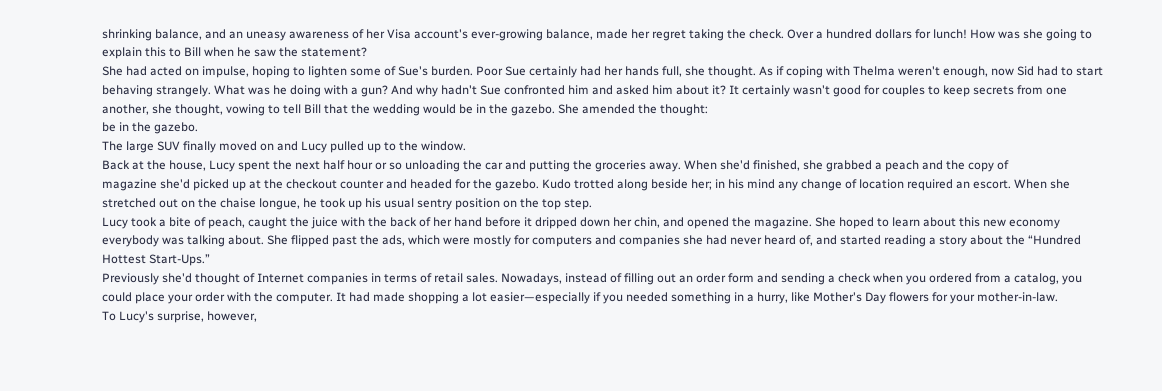shrinking balance, and an uneasy awareness of her Visa account's ever-growing balance, made her regret taking the check. Over a hundred dollars for lunch! How was she going to explain this to Bill when he saw the statement?
She had acted on impulse, hoping to lighten some of Sue's burden. Poor Sue certainly had her hands full, she thought. As if coping with Thelma weren't enough, now Sid had to start behaving strangely. What was he doing with a gun? And why hadn't Sue confronted him and asked him about it? It certainly wasn't good for couples to keep secrets from one another, she thought, vowing to tell Bill that the wedding would be in the gazebo. She amended the thought:
be in the gazebo.
The large SUV finally moved on and Lucy pulled up to the window.
Back at the house, Lucy spent the next half hour or so unloading the car and putting the groceries away. When she'd finished, she grabbed a peach and the copy of
magazine she'd picked up at the checkout counter and headed for the gazebo. Kudo trotted along beside her; in his mind any change of location required an escort. When she stretched out on the chaise longue, he took up his usual sentry position on the top step.
Lucy took a bite of peach, caught the juice with the back of her hand before it dripped down her chin, and opened the magazine. She hoped to learn about this new economy everybody was talking about. She flipped past the ads, which were mostly for computers and companies she had never heard of, and started reading a story about the “Hundred Hottest Start-Ups.”
Previously she'd thought of Internet companies in terms of retail sales. Nowadays, instead of filling out an order form and sending a check when you ordered from a catalog, you could place your order with the computer. It had made shopping a lot easier—especially if you needed something in a hurry, like Mother's Day flowers for your mother-in-law.
To Lucy's surprise, however,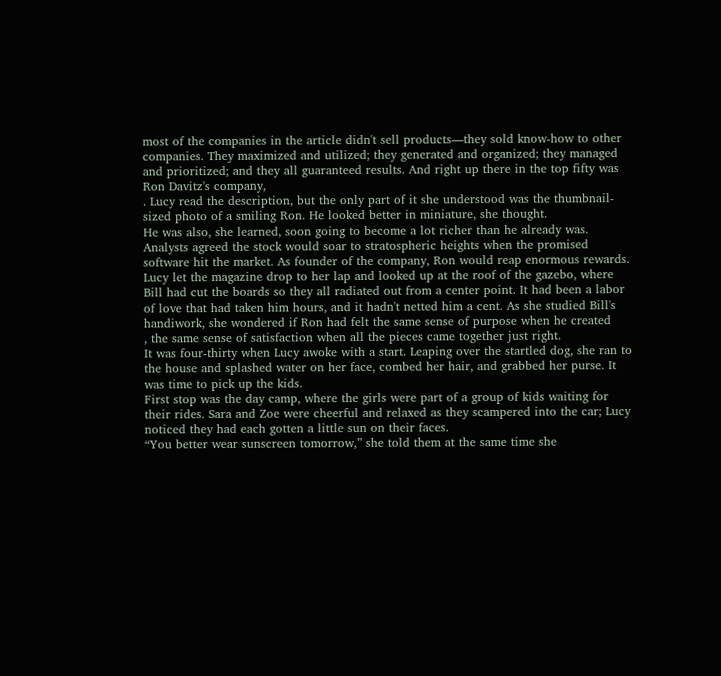most of the companies in the article didn't sell products—they sold know-how to other companies. They maximized and utilized; they generated and organized; they managed and prioritized; and they all guaranteed results. And right up there in the top fifty was Ron Davitz's company,
. Lucy read the description, but the only part of it she understood was the thumbnail-sized photo of a smiling Ron. He looked better in miniature, she thought.
He was also, she learned, soon going to become a lot richer than he already was. Analysts agreed the stock would soar to stratospheric heights when the promised software hit the market. As founder of the company, Ron would reap enormous rewards.
Lucy let the magazine drop to her lap and looked up at the roof of the gazebo, where Bill had cut the boards so they all radiated out from a center point. It had been a labor of love that had taken him hours, and it hadn't netted him a cent. As she studied Bill's handiwork, she wondered if Ron had felt the same sense of purpose when he created
, the same sense of satisfaction when all the pieces came together just right.
It was four-thirty when Lucy awoke with a start. Leaping over the startled dog, she ran to the house and splashed water on her face, combed her hair, and grabbed her purse. It was time to pick up the kids.
First stop was the day camp, where the girls were part of a group of kids waiting for their rides. Sara and Zoe were cheerful and relaxed as they scampered into the car; Lucy noticed they had each gotten a little sun on their faces.
“You better wear sunscreen tomorrow,” she told them at the same time she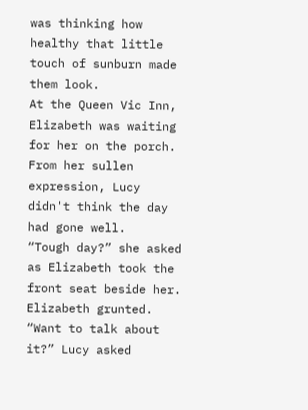was thinking how healthy that little touch of sunburn made them look.
At the Queen Vic Inn, Elizabeth was waiting for her on the porch. From her sullen expression, Lucy didn't think the day had gone well.
“Tough day?” she asked as Elizabeth took the front seat beside her.
Elizabeth grunted.
“Want to talk about it?” Lucy asked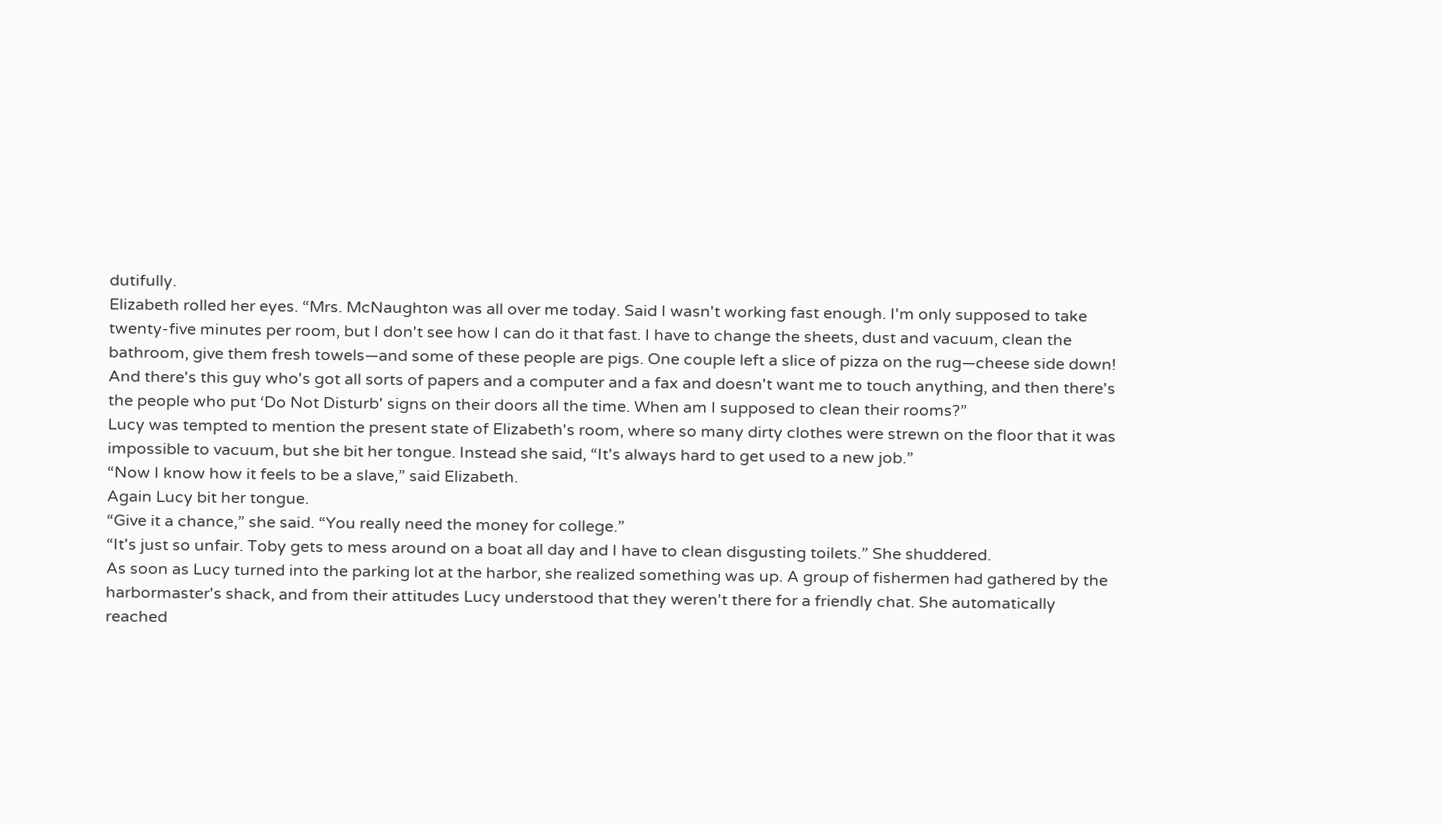dutifully.
Elizabeth rolled her eyes. “Mrs. McNaughton was all over me today. Said I wasn't working fast enough. I'm only supposed to take twenty-five minutes per room, but I don't see how I can do it that fast. I have to change the sheets, dust and vacuum, clean the bathroom, give them fresh towels—and some of these people are pigs. One couple left a slice of pizza on the rug—cheese side down! And there's this guy who's got all sorts of papers and a computer and a fax and doesn't want me to touch anything, and then there's the people who put ‘Do Not Disturb' signs on their doors all the time. When am I supposed to clean their rooms?”
Lucy was tempted to mention the present state of Elizabeth's room, where so many dirty clothes were strewn on the floor that it was impossible to vacuum, but she bit her tongue. Instead she said, “It's always hard to get used to a new job.”
“Now I know how it feels to be a slave,” said Elizabeth.
Again Lucy bit her tongue.
“Give it a chance,” she said. “You really need the money for college.”
“It's just so unfair. Toby gets to mess around on a boat all day and I have to clean disgusting toilets.” She shuddered.
As soon as Lucy turned into the parking lot at the harbor, she realized something was up. A group of fishermen had gathered by the harbormaster's shack, and from their attitudes Lucy understood that they weren't there for a friendly chat. She automatically reached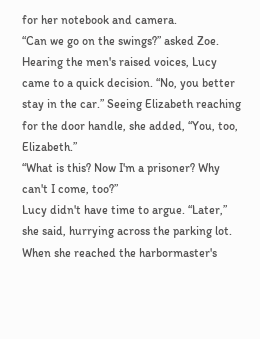for her notebook and camera.
“Can we go on the swings?” asked Zoe.
Hearing the men's raised voices, Lucy came to a quick decision. “No, you better stay in the car.” Seeing Elizabeth reaching for the door handle, she added, “You, too, Elizabeth.”
“What is this? Now I'm a prisoner? Why can't I come, too?”
Lucy didn't have time to argue. “Later,” she said, hurrying across the parking lot.
When she reached the harbormaster's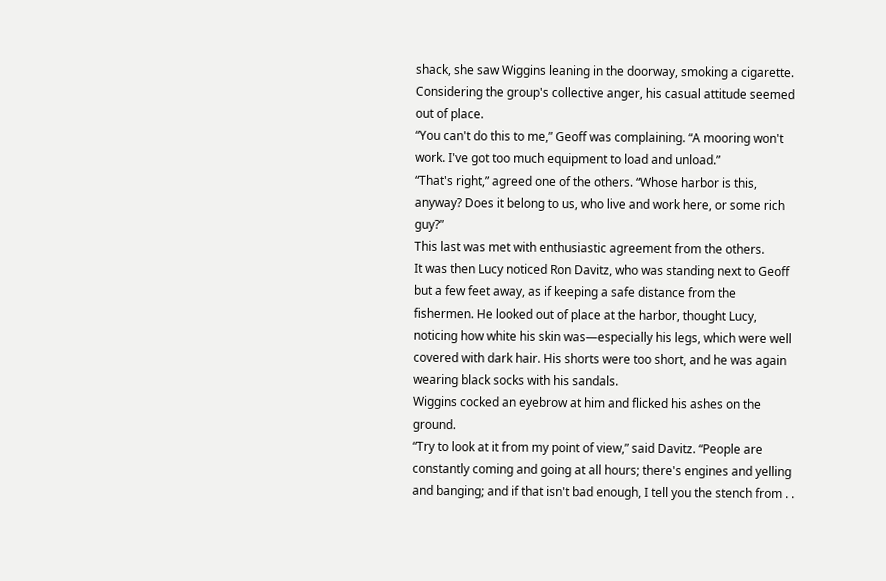shack, she saw Wiggins leaning in the doorway, smoking a cigarette. Considering the group's collective anger, his casual attitude seemed out of place.
“You can't do this to me,” Geoff was complaining. “A mooring won't work. I've got too much equipment to load and unload.”
“That's right,” agreed one of the others. “Whose harbor is this, anyway? Does it belong to us, who live and work here, or some rich guy?”
This last was met with enthusiastic agreement from the others.
It was then Lucy noticed Ron Davitz, who was standing next to Geoff but a few feet away, as if keeping a safe distance from the fishermen. He looked out of place at the harbor, thought Lucy, noticing how white his skin was—especially his legs, which were well covered with dark hair. His shorts were too short, and he was again wearing black socks with his sandals.
Wiggins cocked an eyebrow at him and flicked his ashes on the ground.
“Try to look at it from my point of view,” said Davitz. “People are constantly coming and going at all hours; there's engines and yelling and banging; and if that isn't bad enough, I tell you the stench from . .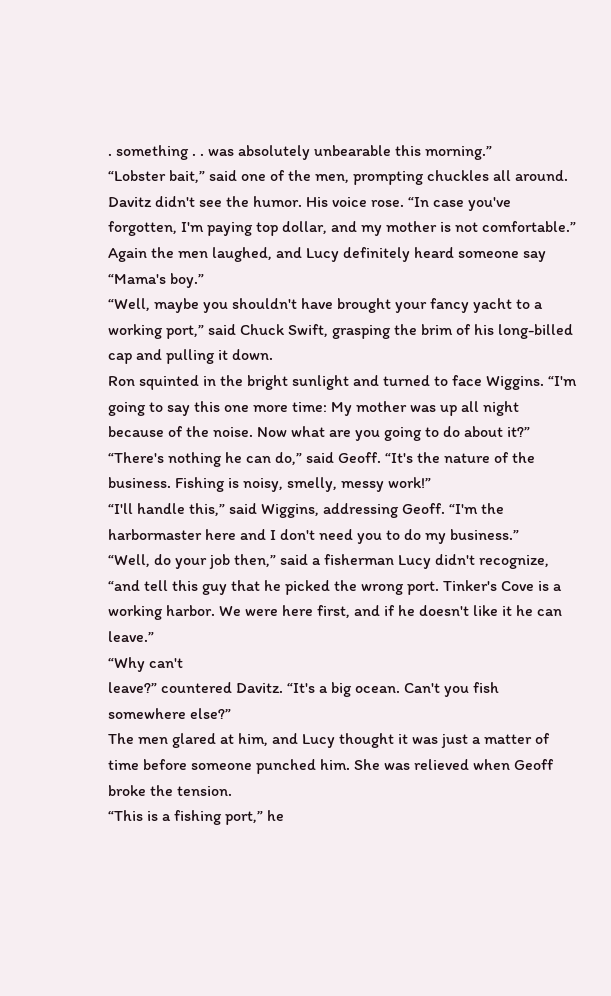. something . . was absolutely unbearable this morning.”
“Lobster bait,” said one of the men, prompting chuckles all around.
Davitz didn't see the humor. His voice rose. “In case you've forgotten, I'm paying top dollar, and my mother is not comfortable.”
Again the men laughed, and Lucy definitely heard someone say “Mama's boy.”
“Well, maybe you shouldn't have brought your fancy yacht to a working port,” said Chuck Swift, grasping the brim of his long-billed cap and pulling it down.
Ron squinted in the bright sunlight and turned to face Wiggins. “I'm going to say this one more time: My mother was up all night because of the noise. Now what are you going to do about it?”
“There's nothing he can do,” said Geoff. “It's the nature of the business. Fishing is noisy, smelly, messy work!”
“I'll handle this,” said Wiggins, addressing Geoff. “I'm the harbormaster here and I don't need you to do my business.”
“Well, do your job then,” said a fisherman Lucy didn't recognize, “and tell this guy that he picked the wrong port. Tinker's Cove is a working harbor. We were here first, and if he doesn't like it he can leave.”
“Why can't
leave?” countered Davitz. “It's a big ocean. Can't you fish somewhere else?”
The men glared at him, and Lucy thought it was just a matter of time before someone punched him. She was relieved when Geoff broke the tension.
“This is a fishing port,” he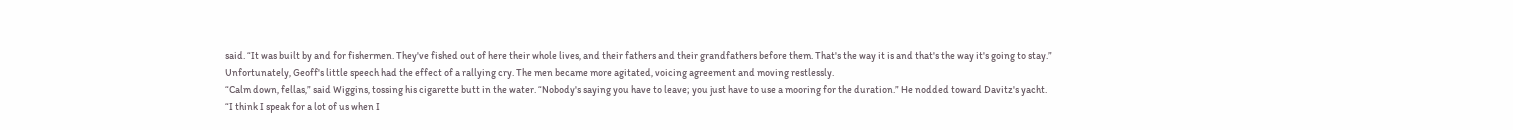said. “It was built by and for fishermen. They've fished out of here their whole lives, and their fathers and their grandfathers before them. That's the way it is and that's the way it's going to stay.”
Unfortunately, Geoff's little speech had the effect of a rallying cry. The men became more agitated, voicing agreement and moving restlessly.
“Calm down, fellas,” said Wiggins, tossing his cigarette butt in the water. “Nobody's saying you have to leave; you just have to use a mooring for the duration.” He nodded toward Davitz's yacht.
“I think I speak for a lot of us when I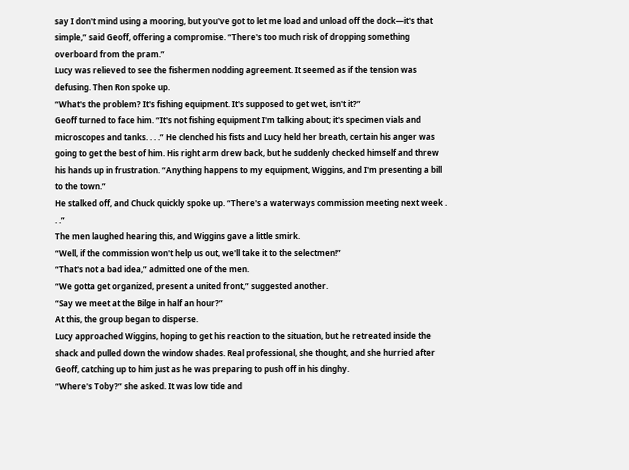say I don't mind using a mooring, but you've got to let me load and unload off the dock—it's that simple,” said Geoff, offering a compromise. “There's too much risk of dropping something overboard from the pram.”
Lucy was relieved to see the fishermen nodding agreement. It seemed as if the tension was defusing. Then Ron spoke up.
“What's the problem? It's fishing equipment. It's supposed to get wet, isn't it?”
Geoff turned to face him. “It's not fishing equipment I'm talking about; it's specimen vials and microscopes and tanks. . . .” He clenched his fists and Lucy held her breath, certain his anger was going to get the best of him. His right arm drew back, but he suddenly checked himself and threw his hands up in frustration. “Anything happens to my equipment, Wiggins, and I'm presenting a bill to the town.”
He stalked off, and Chuck quickly spoke up. “There's a waterways commission meeting next week . . .”
The men laughed hearing this, and Wiggins gave a little smirk.
“Well, if the commission won't help us out, we'll take it to the selectmen!”
“That's not a bad idea,” admitted one of the men.
“We gotta get organized, present a united front,” suggested another.
“Say we meet at the Bilge in half an hour?”
At this, the group began to disperse.
Lucy approached Wiggins, hoping to get his reaction to the situation, but he retreated inside the shack and pulled down the window shades. Real professional, she thought, and she hurried after Geoff, catching up to him just as he was preparing to push off in his dinghy.
“Where's Toby?” she asked. It was low tide and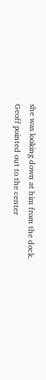she was looking down at him from the dock.
Geoff pointed out to the center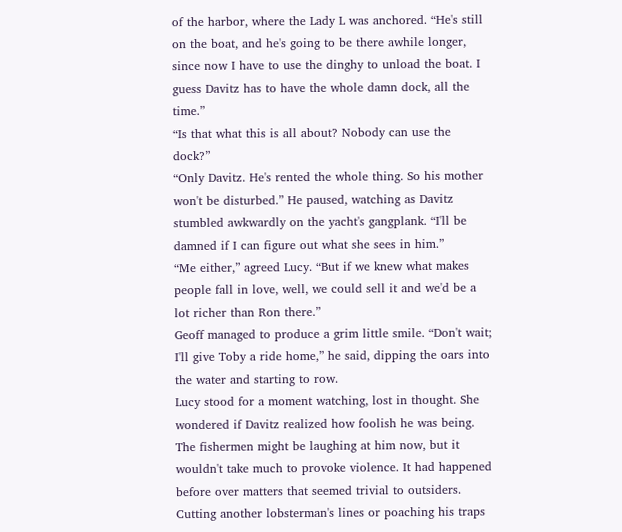of the harbor, where the Lady L was anchored. “He's still on the boat, and he's going to be there awhile longer, since now I have to use the dinghy to unload the boat. I guess Davitz has to have the whole damn dock, all the time.”
“Is that what this is all about? Nobody can use the dock?”
“Only Davitz. He's rented the whole thing. So his mother won't be disturbed.” He paused, watching as Davitz stumbled awkwardly on the yacht's gangplank. “I'll be damned if I can figure out what she sees in him.”
“Me either,” agreed Lucy. “But if we knew what makes people fall in love, well, we could sell it and we'd be a lot richer than Ron there.”
Geoff managed to produce a grim little smile. “Don't wait; I'll give Toby a ride home,” he said, dipping the oars into the water and starting to row.
Lucy stood for a moment watching, lost in thought. She wondered if Davitz realized how foolish he was being. The fishermen might be laughing at him now, but it wouldn't take much to provoke violence. It had happened before over matters that seemed trivial to outsiders. Cutting another lobsterman's lines or poaching his traps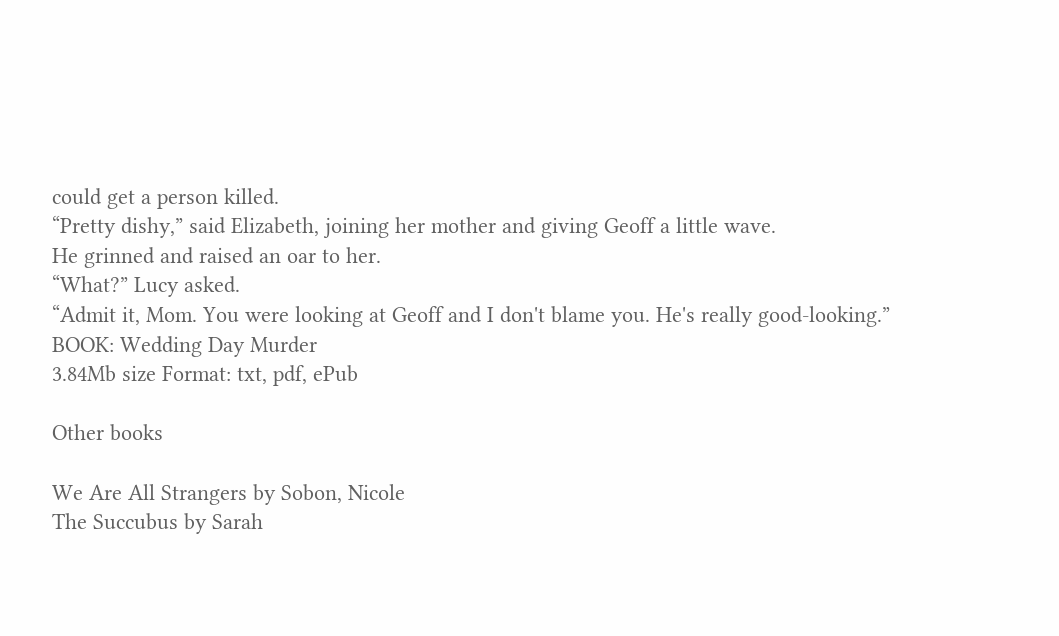could get a person killed.
“Pretty dishy,” said Elizabeth, joining her mother and giving Geoff a little wave.
He grinned and raised an oar to her.
“What?” Lucy asked.
“Admit it, Mom. You were looking at Geoff and I don't blame you. He's really good-looking.”
BOOK: Wedding Day Murder
3.84Mb size Format: txt, pdf, ePub

Other books

We Are All Strangers by Sobon, Nicole
The Succubus by Sarah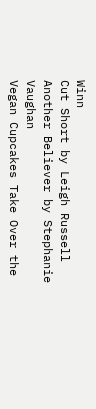Winn
Cut Short by Leigh Russell
Another Believer by Stephanie Vaughan
Vegan Cupcakes Take Over the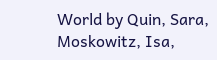World by Quin, Sara, Moskowitz, Isa,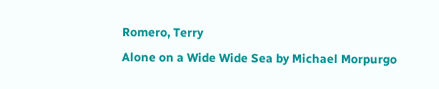Romero, Terry
Alone on a Wide Wide Sea by Michael Morpurgo